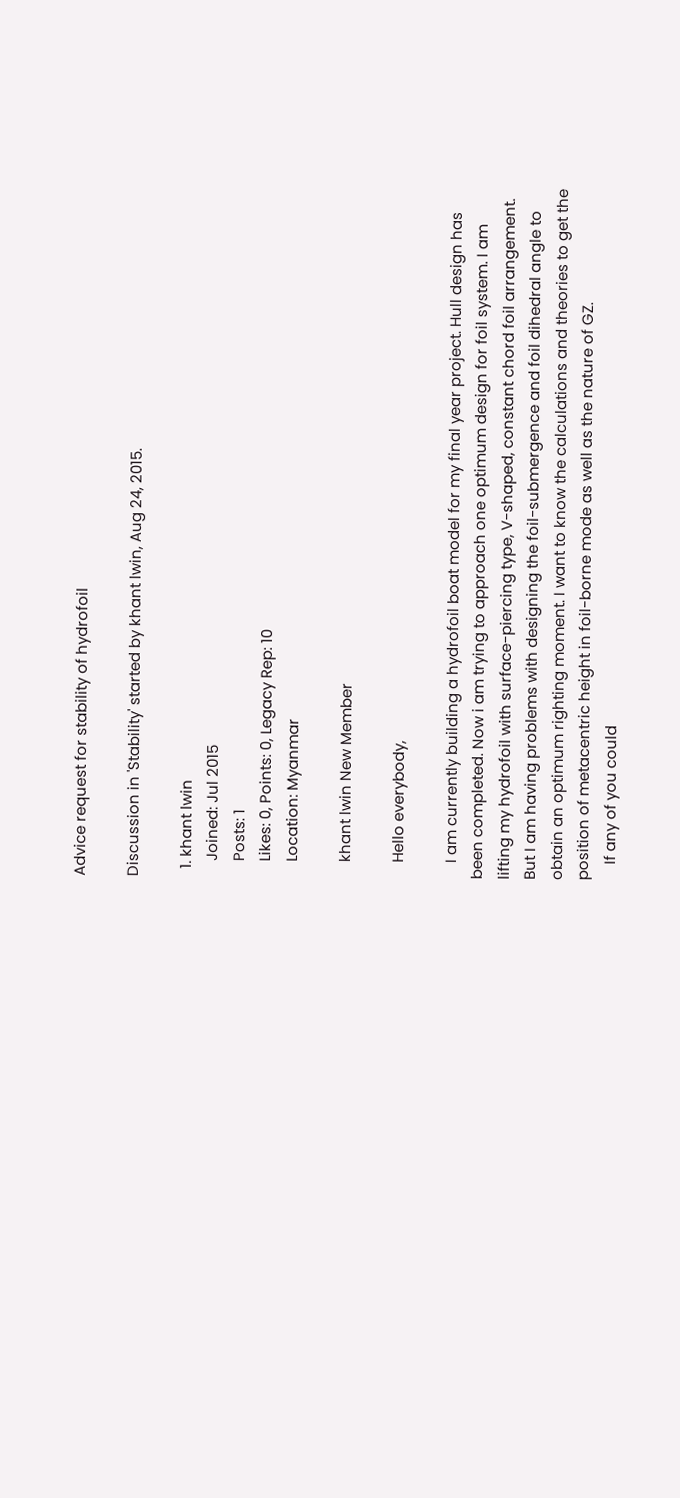Advice request for stability of hydrofoil

Discussion in 'Stability' started by khant lwin, Aug 24, 2015.

  1. khant lwin
    Joined: Jul 2015
    Posts: 1
    Likes: 0, Points: 0, Legacy Rep: 10
    Location: Myanmar

    khant lwin New Member

    Hello everybody,

    I am currently building a hydrofoil boat model for my final year project. Hull design has been completed. Now i am trying to approach one optimum design for foil system. I am lifting my hydrofoil with surface-piercing type, V-shaped, constant chord foil arrangement. But I am having problems with designing the foil-submergence and foil dihedral angle to obtain an optimum righting moment. I want to know the calculations and theories to get the position of metacentric height in foil-borne mode as well as the nature of GZ.
    If any of you could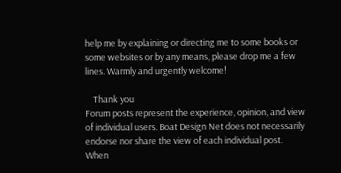help me by explaining or directing me to some books or some websites or by any means, please drop me a few lines. Warmly and urgently welcome!

    Thank you
Forum posts represent the experience, opinion, and view of individual users. Boat Design Net does not necessarily endorse nor share the view of each individual post.
When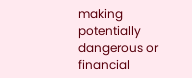making potentially dangerous or financial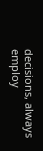decisions, always employ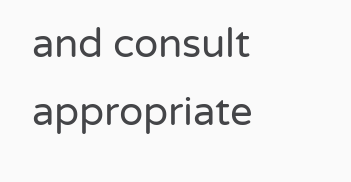and consult appropriate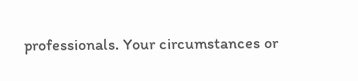professionals. Your circumstances or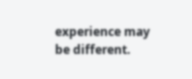experience may be different.